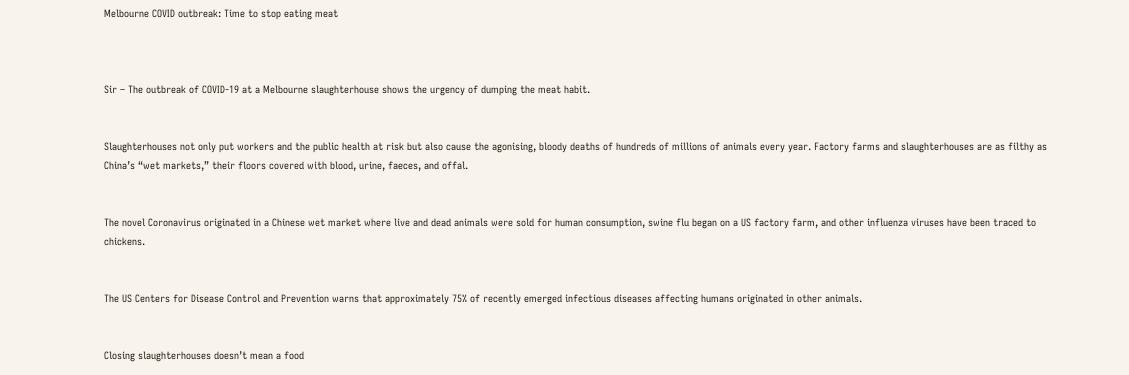Melbourne COVID outbreak: Time to stop eating meat



Sir – The outbreak of COVID-19 at a Melbourne slaughterhouse shows the urgency of dumping the meat habit.


Slaughterhouses not only put workers and the public health at risk but also cause the agonising, bloody deaths of hundreds of millions of animals every year. Factory farms and slaughterhouses are as filthy as China’s “wet markets,” their floors covered with blood, urine, faeces, and offal.


The novel Coronavirus originated in a Chinese wet market where live and dead animals were sold for human consumption, swine flu began on a US factory farm, and other influenza viruses have been traced to chickens.


The US Centers for Disease Control and Prevention warns that approximately 75% of recently emerged infectious diseases affecting humans originated in other animals.


Closing slaughterhouses doesn’t mean a food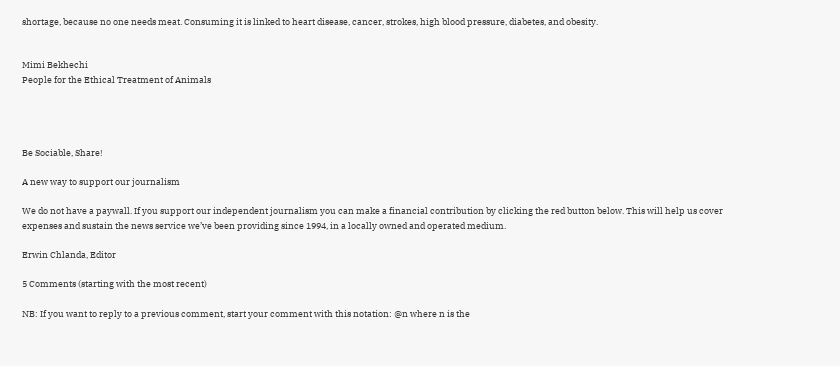shortage, because no one needs meat. Consuming it is linked to heart disease, cancer, strokes, high blood pressure, diabetes, and obesity.


Mimi Bekhechi
People for the Ethical Treatment of Animals




Be Sociable, Share!

A new way to support our journalism

We do not have a paywall. If you support our independent journalism you can make a financial contribution by clicking the red button below. This will help us cover expenses and sustain the news service we’ve been providing since 1994, in a locally owned and operated medium.

Erwin Chlanda, Editor

5 Comments (starting with the most recent)

NB: If you want to reply to a previous comment, start your comment with this notation: @n where n is the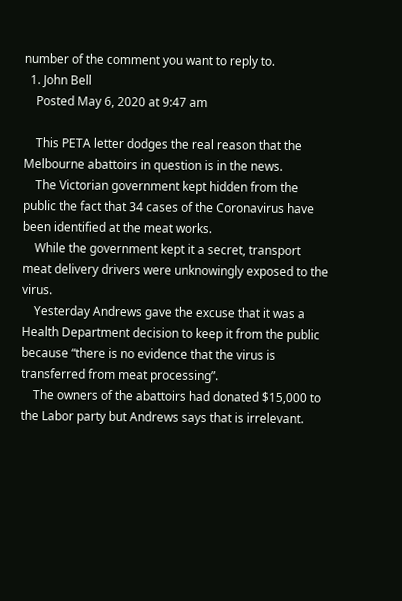number of the comment you want to reply to.
  1. John Bell
    Posted May 6, 2020 at 9:47 am

    This PETA letter dodges the real reason that the Melbourne abattoirs in question is in the news.
    The Victorian government kept hidden from the public the fact that 34 cases of the Coronavirus have been identified at the meat works.
    While the government kept it a secret, transport meat delivery drivers were unknowingly exposed to the virus.
    Yesterday Andrews gave the excuse that it was a Health Department decision to keep it from the public because “there is no evidence that the virus is transferred from meat processing”.
    The owners of the abattoirs had donated $15,000 to the Labor party but Andrews says that is irrelevant.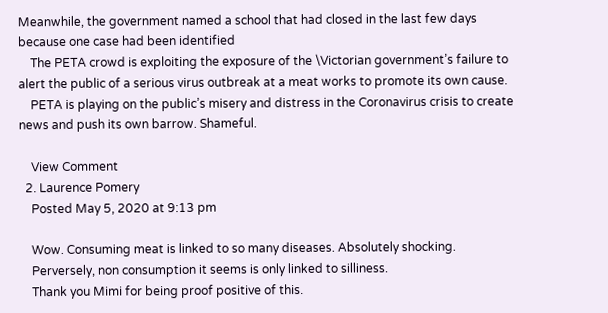Meanwhile, the government named a school that had closed in the last few days because one case had been identified
    The PETA crowd is exploiting the exposure of the \Victorian government’s failure to alert the public of a serious virus outbreak at a meat works to promote its own cause.
    PETA is playing on the public’s misery and distress in the Coronavirus crisis to create news and push its own barrow. Shameful.

    View Comment
  2. Laurence Pomery
    Posted May 5, 2020 at 9:13 pm

    Wow. Consuming meat is linked to so many diseases. Absolutely shocking.
    Perversely, non consumption it seems is only linked to silliness.
    Thank you Mimi for being proof positive of this.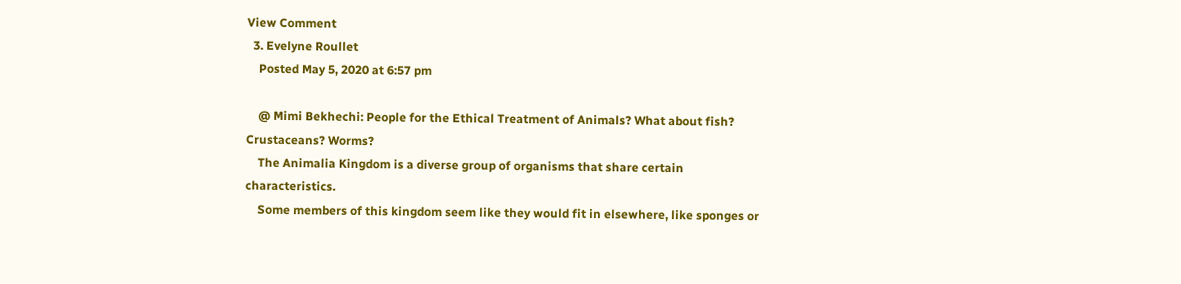View Comment
  3. Evelyne Roullet
    Posted May 5, 2020 at 6:57 pm

    @ Mimi Bekhechi: People for the Ethical Treatment of Animals? What about fish? Crustaceans? Worms?
    The Animalia Kingdom is a diverse group of organisms that share certain characteristics.
    Some members of this kingdom seem like they would fit in elsewhere, like sponges or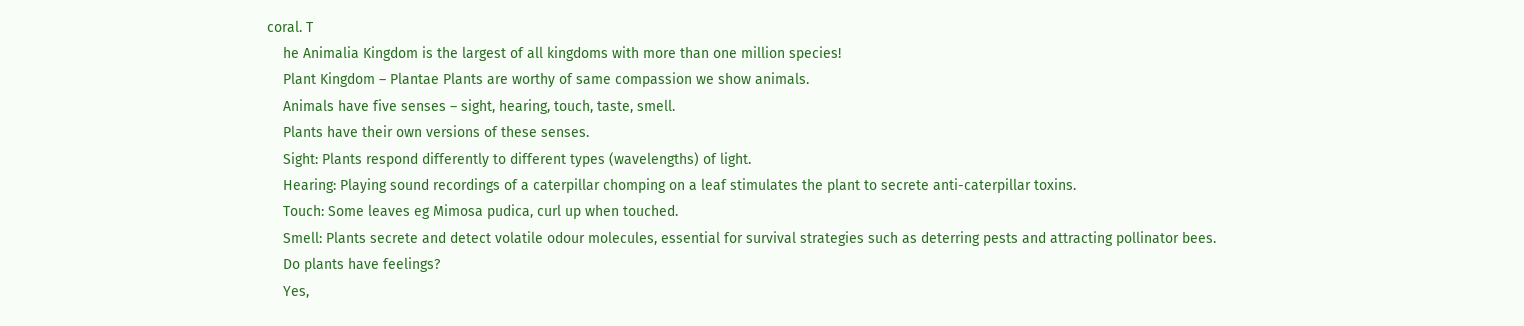coral. T
    he Animalia Kingdom is the largest of all kingdoms with more than one million species!
    Plant Kingdom – Plantae Plants are worthy of same compassion we show animals.
    Animals have five senses – sight, hearing, touch, taste, smell.
    Plants have their own versions of these senses.
    Sight: Plants respond differently to different types (wavelengths) of light.
    Hearing: Playing sound recordings of a caterpillar chomping on a leaf stimulates the plant to secrete anti-caterpillar toxins.
    Touch: Some leaves eg Mimosa pudica, curl up when touched.
    Smell: Plants secrete and detect volatile odour molecules, essential for survival strategies such as deterring pests and attracting pollinator bees.
    Do plants have feelings?
    Yes,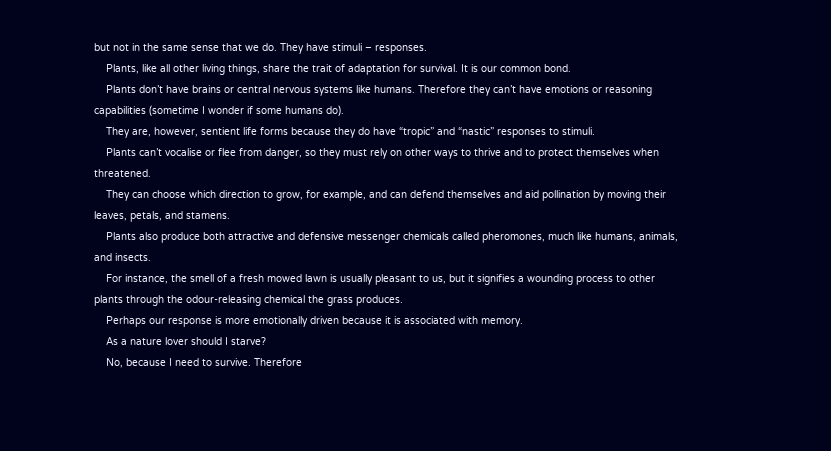but not in the same sense that we do. They have stimuli – responses.
    Plants, like all other living things, share the trait of adaptation for survival. It is our common bond.
    Plants don’t have brains or central nervous systems like humans. Therefore they can’t have emotions or reasoning capabilities (sometime I wonder if some humans do).
    They are, however, sentient life forms because they do have “tropic” and “nastic” responses to stimuli.
    Plants can’t vocalise or flee from danger, so they must rely on other ways to thrive and to protect themselves when threatened.
    They can choose which direction to grow, for example, and can defend themselves and aid pollination by moving their leaves, petals, and stamens.
    Plants also produce both attractive and defensive messenger chemicals called pheromones, much like humans, animals, and insects.
    For instance, the smell of a fresh mowed lawn is usually pleasant to us, but it signifies a wounding process to other plants through the odour-releasing chemical the grass produces.
    Perhaps our response is more emotionally driven because it is associated with memory.
    As a nature lover should I starve?
    No, because I need to survive. Therefore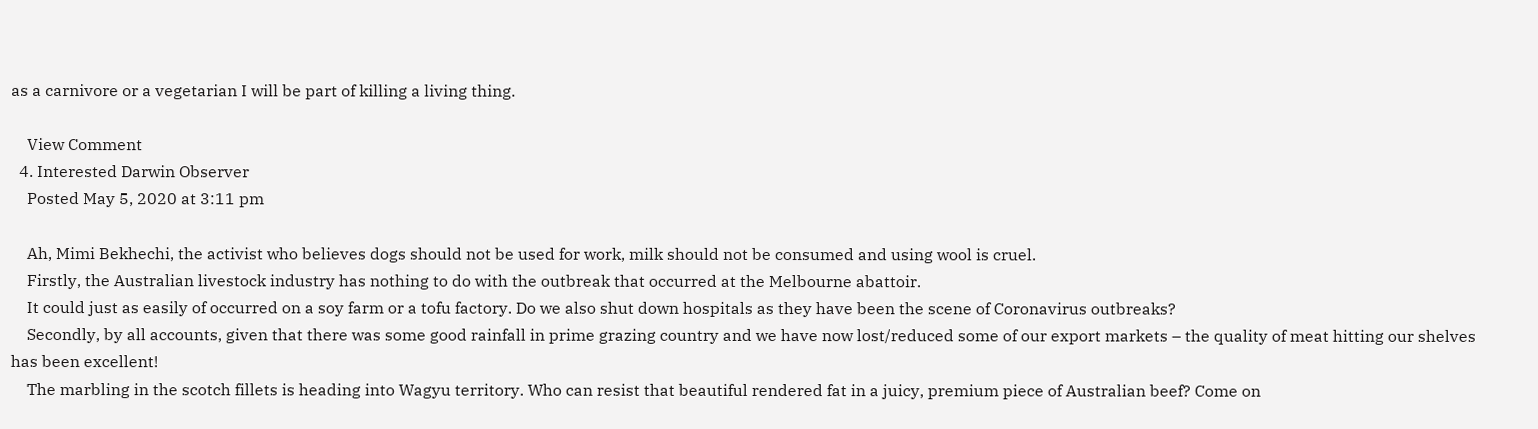as a carnivore or a vegetarian I will be part of killing a living thing.

    View Comment
  4. Interested Darwin Observer
    Posted May 5, 2020 at 3:11 pm

    Ah, Mimi Bekhechi, the activist who believes dogs should not be used for work, milk should not be consumed and using wool is cruel.
    Firstly, the Australian livestock industry has nothing to do with the outbreak that occurred at the Melbourne abattoir.
    It could just as easily of occurred on a soy farm or a tofu factory. Do we also shut down hospitals as they have been the scene of Coronavirus outbreaks?
    Secondly, by all accounts, given that there was some good rainfall in prime grazing country and we have now lost/reduced some of our export markets – the quality of meat hitting our shelves has been excellent!
    The marbling in the scotch fillets is heading into Wagyu territory. Who can resist that beautiful rendered fat in a juicy, premium piece of Australian beef? Come on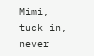Mimi, tuck in, never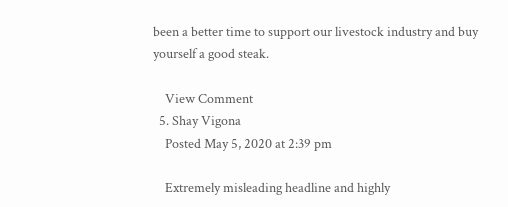been a better time to support our livestock industry and buy yourself a good steak.

    View Comment
  5. Shay Vigona
    Posted May 5, 2020 at 2:39 pm

    Extremely misleading headline and highly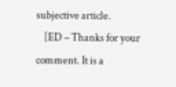subjective article.
    [ED – Thanks for your comment. It is a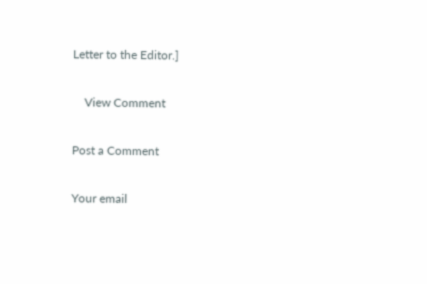Letter to the Editor.]

    View Comment

Post a Comment

Your email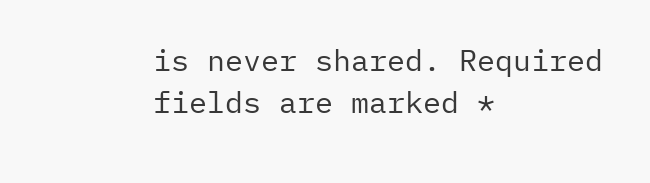is never shared. Required fields are marked *